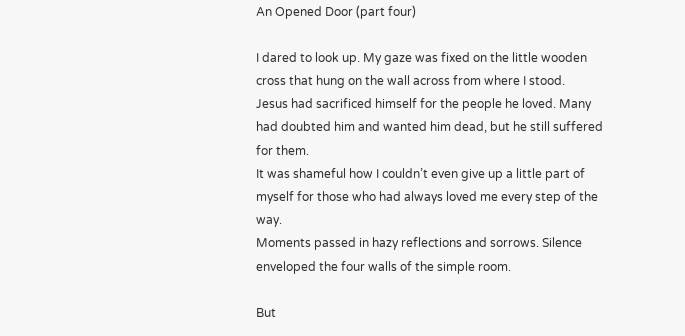An Opened Door (part four)

I dared to look up. My gaze was fixed on the little wooden cross that hung on the wall across from where I stood.
Jesus had sacrificed himself for the people he loved. Many had doubted him and wanted him dead, but he still suffered for them.
It was shameful how I couldn’t even give up a little part of myself for those who had always loved me every step of the way.
Moments passed in hazy reflections and sorrows. Silence enveloped the four walls of the simple room.

But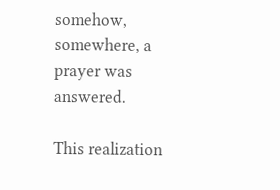somehow, somewhere, a prayer was answered.

This realization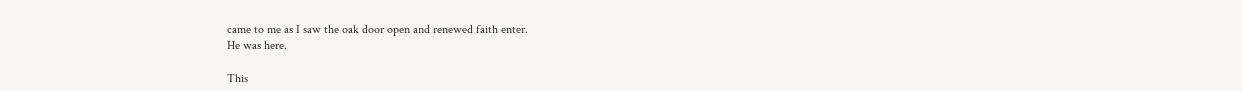came to me as I saw the oak door open and renewed faith enter.
He was here.

This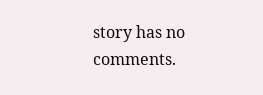story has no comments.